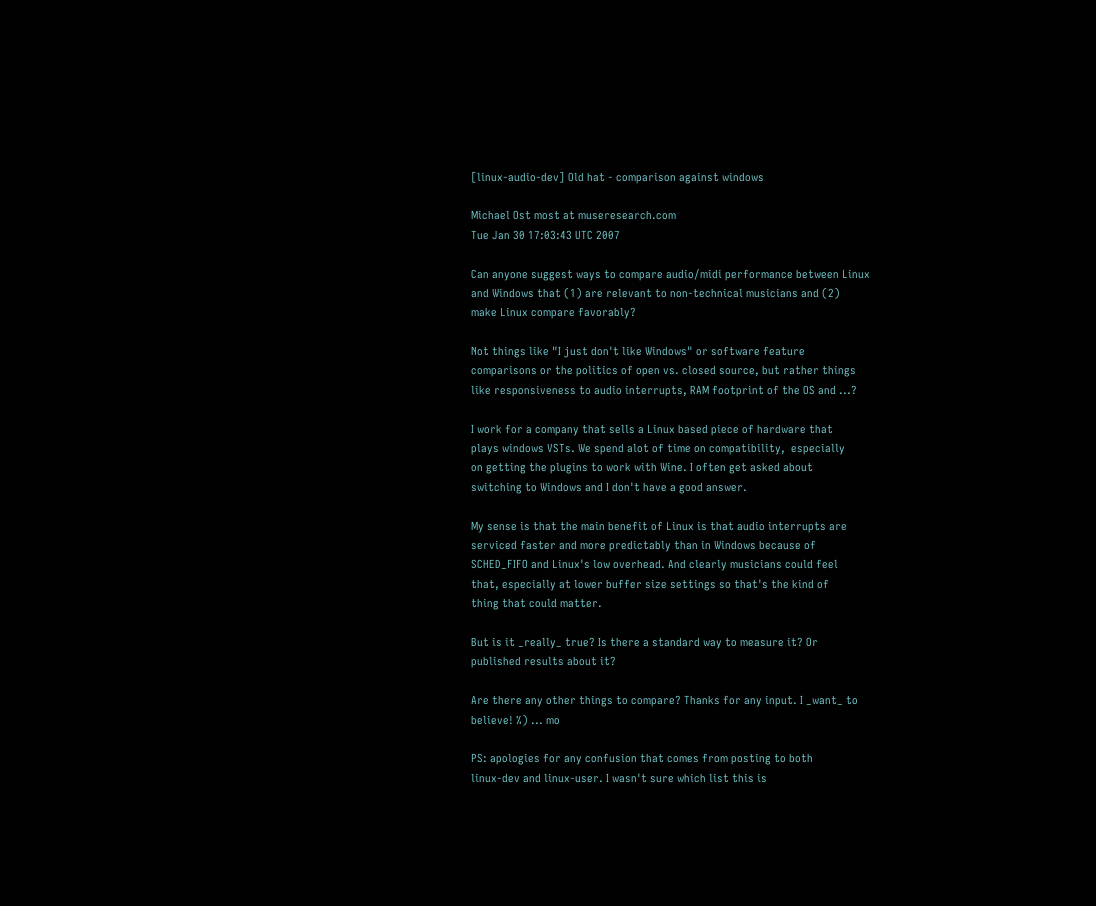[linux-audio-dev] Old hat - comparison against windows

Michael Ost most at museresearch.com
Tue Jan 30 17:03:43 UTC 2007

Can anyone suggest ways to compare audio/midi performance between Linux
and Windows that (1) are relevant to non-technical musicians and (2)
make Linux compare favorably?

Not things like "I just don't like Windows" or software feature
comparisons or the politics of open vs. closed source, but rather things
like responsiveness to audio interrupts, RAM footprint of the OS and ...?

I work for a company that sells a Linux based piece of hardware that
plays windows VSTs. We spend alot of time on compatibility,  especially
on getting the plugins to work with Wine. I often get asked about
switching to Windows and I don't have a good answer.

My sense is that the main benefit of Linux is that audio interrupts are
serviced faster and more predictably than in Windows because of
SCHED_FIFO and Linux's low overhead. And clearly musicians could feel
that, especially at lower buffer size settings so that's the kind of
thing that could matter.

But is it _really_ true? Is there a standard way to measure it? Or
published results about it?

Are there any other things to compare? Thanks for any input. I _want_ to
believe! %) ... mo

PS: apologies for any confusion that comes from posting to both
linux-dev and linux-user. I wasn't sure which list this is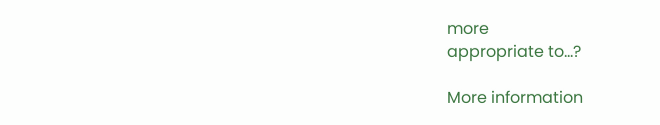more
appropriate to...?

More information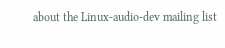about the Linux-audio-dev mailing list